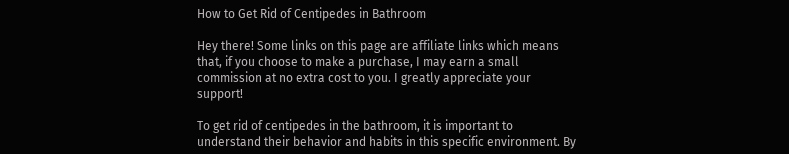How to Get Rid of Centipedes in Bathroom

Hey there! Some links on this page are affiliate links which means that, if you choose to make a purchase, I may earn a small commission at no extra cost to you. I greatly appreciate your support!

To get rid of centipedes in the bathroom, it is important to understand their behavior and habits in this specific environment. By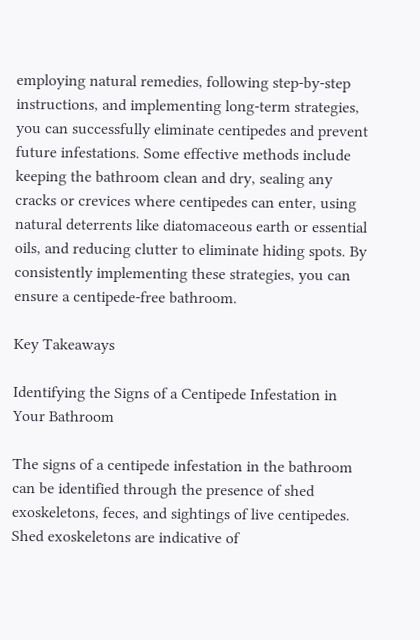employing natural remedies, following step-by-step instructions, and implementing long-term strategies, you can successfully eliminate centipedes and prevent future infestations. Some effective methods include keeping the bathroom clean and dry, sealing any cracks or crevices where centipedes can enter, using natural deterrents like diatomaceous earth or essential oils, and reducing clutter to eliminate hiding spots. By consistently implementing these strategies, you can ensure a centipede-free bathroom.

Key Takeaways

Identifying the Signs of a Centipede Infestation in Your Bathroom

The signs of a centipede infestation in the bathroom can be identified through the presence of shed exoskeletons, feces, and sightings of live centipedes. Shed exoskeletons are indicative of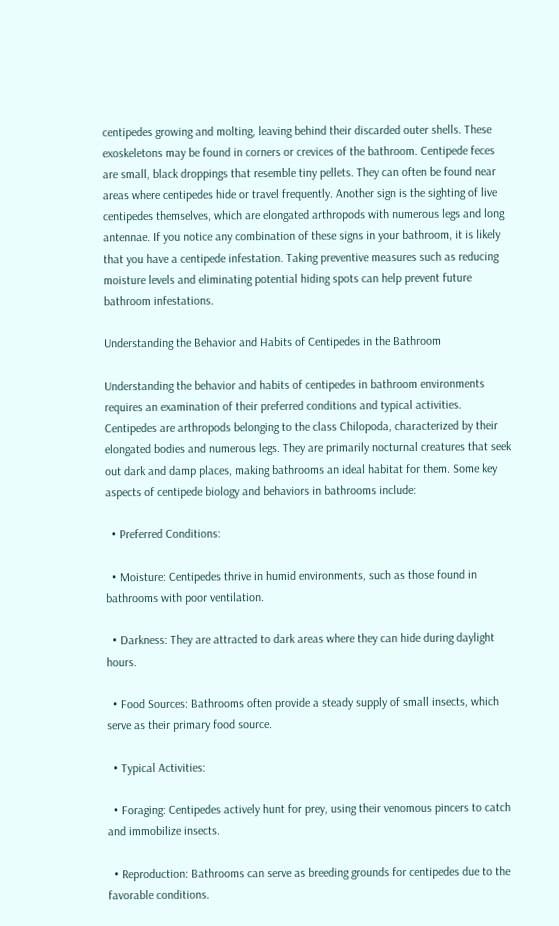centipedes growing and molting, leaving behind their discarded outer shells. These exoskeletons may be found in corners or crevices of the bathroom. Centipede feces are small, black droppings that resemble tiny pellets. They can often be found near areas where centipedes hide or travel frequently. Another sign is the sighting of live centipedes themselves, which are elongated arthropods with numerous legs and long antennae. If you notice any combination of these signs in your bathroom, it is likely that you have a centipede infestation. Taking preventive measures such as reducing moisture levels and eliminating potential hiding spots can help prevent future bathroom infestations.

Understanding the Behavior and Habits of Centipedes in the Bathroom

Understanding the behavior and habits of centipedes in bathroom environments requires an examination of their preferred conditions and typical activities. Centipedes are arthropods belonging to the class Chilopoda, characterized by their elongated bodies and numerous legs. They are primarily nocturnal creatures that seek out dark and damp places, making bathrooms an ideal habitat for them. Some key aspects of centipede biology and behaviors in bathrooms include:

  • Preferred Conditions:

  • Moisture: Centipedes thrive in humid environments, such as those found in bathrooms with poor ventilation.

  • Darkness: They are attracted to dark areas where they can hide during daylight hours.

  • Food Sources: Bathrooms often provide a steady supply of small insects, which serve as their primary food source.

  • Typical Activities:

  • Foraging: Centipedes actively hunt for prey, using their venomous pincers to catch and immobilize insects.

  • Reproduction: Bathrooms can serve as breeding grounds for centipedes due to the favorable conditions.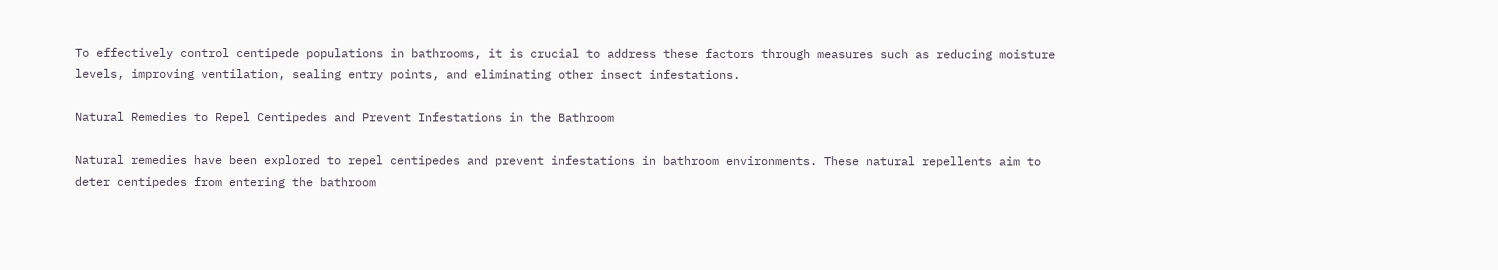To effectively control centipede populations in bathrooms, it is crucial to address these factors through measures such as reducing moisture levels, improving ventilation, sealing entry points, and eliminating other insect infestations.

Natural Remedies to Repel Centipedes and Prevent Infestations in the Bathroom

Natural remedies have been explored to repel centipedes and prevent infestations in bathroom environments. These natural repellents aim to deter centipedes from entering the bathroom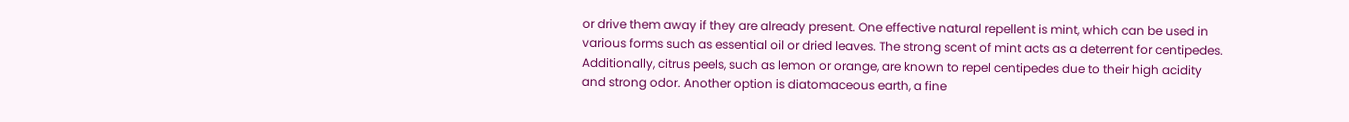or drive them away if they are already present. One effective natural repellent is mint, which can be used in various forms such as essential oil or dried leaves. The strong scent of mint acts as a deterrent for centipedes. Additionally, citrus peels, such as lemon or orange, are known to repel centipedes due to their high acidity and strong odor. Another option is diatomaceous earth, a fine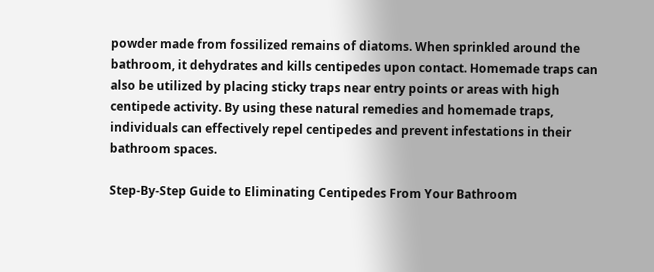powder made from fossilized remains of diatoms. When sprinkled around the bathroom, it dehydrates and kills centipedes upon contact. Homemade traps can also be utilized by placing sticky traps near entry points or areas with high centipede activity. By using these natural remedies and homemade traps, individuals can effectively repel centipedes and prevent infestations in their bathroom spaces.

Step-By-Step Guide to Eliminating Centipedes From Your Bathroom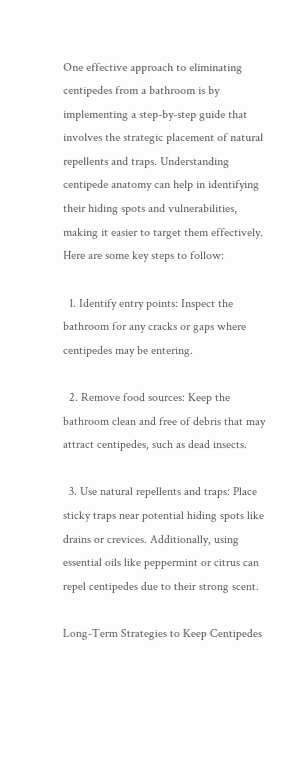One effective approach to eliminating centipedes from a bathroom is by implementing a step-by-step guide that involves the strategic placement of natural repellents and traps. Understanding centipede anatomy can help in identifying their hiding spots and vulnerabilities, making it easier to target them effectively. Here are some key steps to follow:

  1. Identify entry points: Inspect the bathroom for any cracks or gaps where centipedes may be entering.

  2. Remove food sources: Keep the bathroom clean and free of debris that may attract centipedes, such as dead insects.

  3. Use natural repellents and traps: Place sticky traps near potential hiding spots like drains or crevices. Additionally, using essential oils like peppermint or citrus can repel centipedes due to their strong scent.

Long-Term Strategies to Keep Centipedes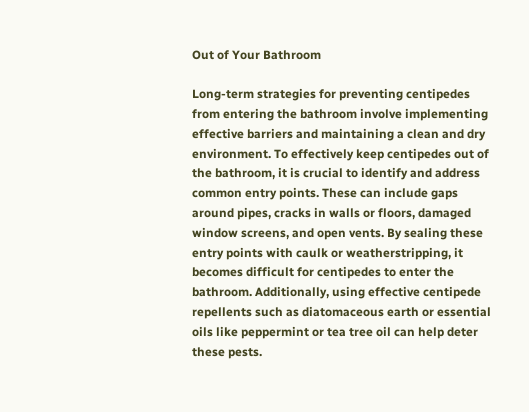Out of Your Bathroom

Long-term strategies for preventing centipedes from entering the bathroom involve implementing effective barriers and maintaining a clean and dry environment. To effectively keep centipedes out of the bathroom, it is crucial to identify and address common entry points. These can include gaps around pipes, cracks in walls or floors, damaged window screens, and open vents. By sealing these entry points with caulk or weatherstripping, it becomes difficult for centipedes to enter the bathroom. Additionally, using effective centipede repellents such as diatomaceous earth or essential oils like peppermint or tea tree oil can help deter these pests.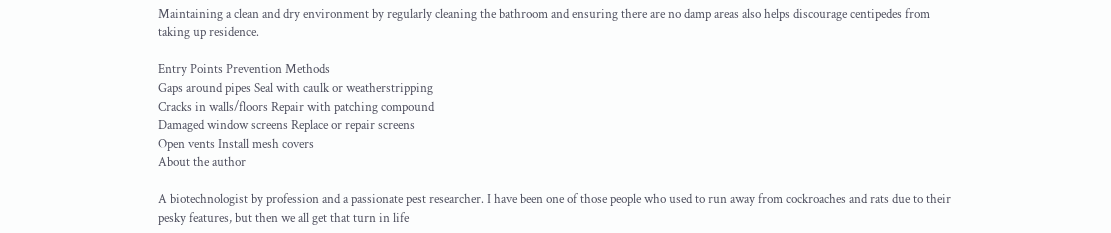Maintaining a clean and dry environment by regularly cleaning the bathroom and ensuring there are no damp areas also helps discourage centipedes from taking up residence.

Entry Points Prevention Methods
Gaps around pipes Seal with caulk or weatherstripping
Cracks in walls/floors Repair with patching compound
Damaged window screens Replace or repair screens
Open vents Install mesh covers
About the author

A biotechnologist by profession and a passionate pest researcher. I have been one of those people who used to run away from cockroaches and rats due to their pesky features, but then we all get that turn in life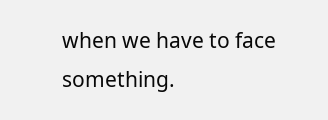when we have to face something.